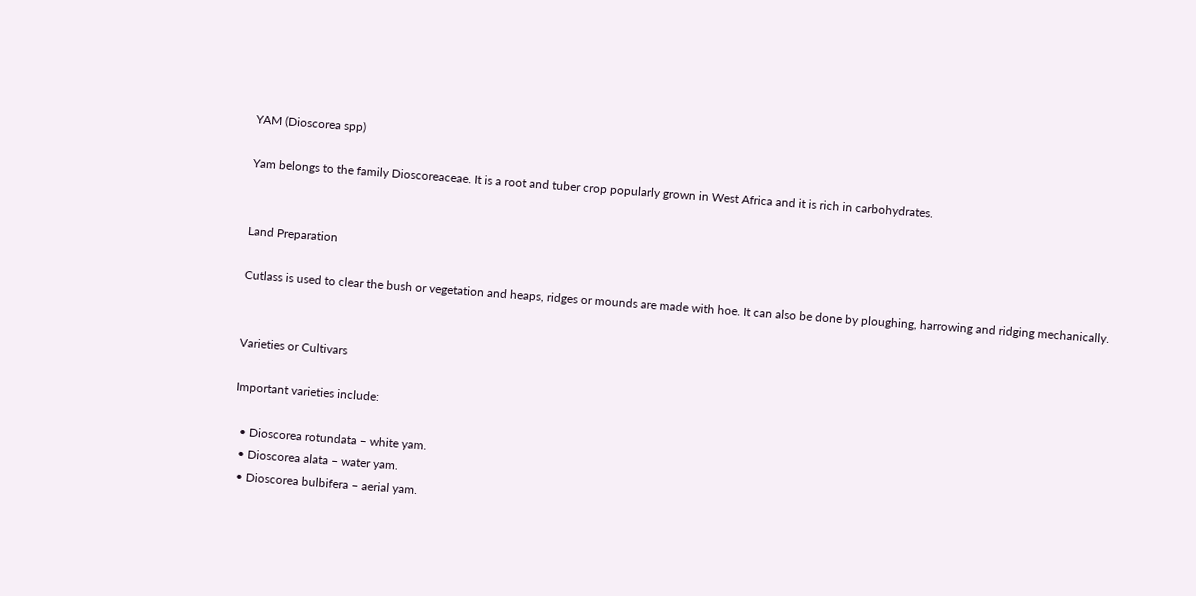YAM (Dioscorea spp)

Yam belongs to the family Dioscoreaceae. It is a root and tuber crop popularly grown in West Africa and it is rich in carbohydrates.


Land Preparation

Cutlass is used to clear the bush or vegetation and heaps, ridges or mounds are made with hoe. It can also be done by ploughing, harrowing and ridging mechanically.


Varieties or Cultivars

Important varieties include:

  • Dioscorea rotundata – white yam.
  • Dioscorea alata – water yam.
  • Dioscorea bulbifera – aerial yam.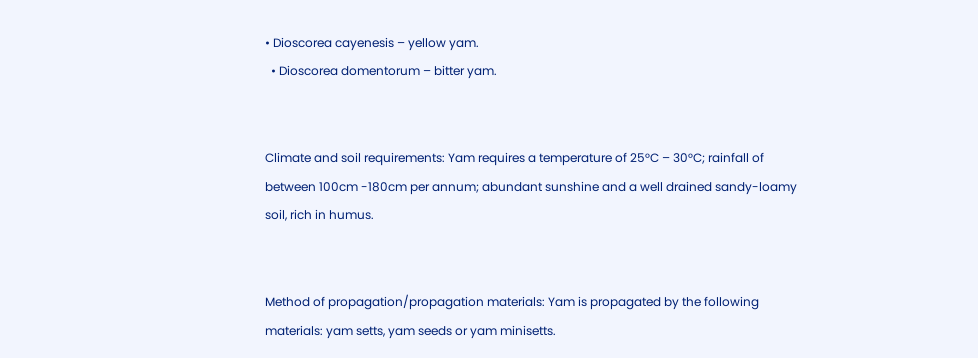• Dioscorea cayenesis – yellow yam.
  • Dioscorea domentorum – bitter yam.


Climate and soil requirements: Yam requires a temperature of 25°C – 30°C; rainfall of between 100cm -180cm per annum; abundant sunshine and a well drained sandy-loamy soil, rich in humus.


Method of propagation/propagation materials: Yam is propagated by the following materials: yam setts, yam seeds or yam minisetts.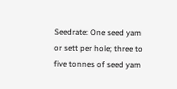Seedrate: One seed yam or sett per hole; three to five tonnes of seed yam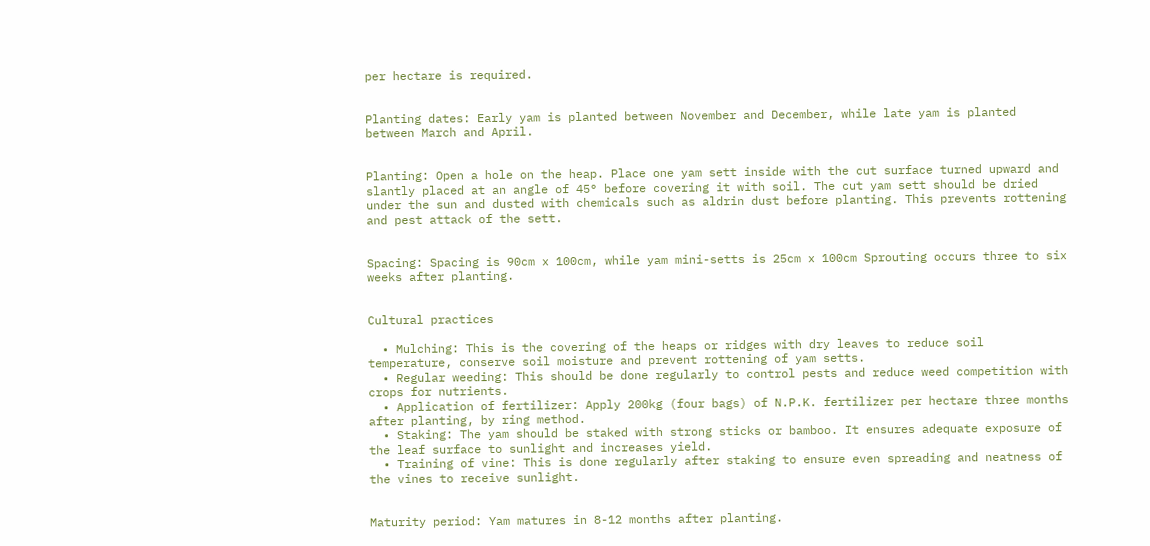per hectare is required.


Planting dates: Early yam is planted between November and December, while late yam is planted between March and April.


Planting: Open a hole on the heap. Place one yam sett inside with the cut surface turned upward and slantly placed at an angle of 45° before covering it with soil. The cut yam sett should be dried under the sun and dusted with chemicals such as aldrin dust before planting. This prevents rottening and pest attack of the sett.


Spacing: Spacing is 90cm x 100cm, while yam mini-setts is 25cm x 100cm Sprouting occurs three to six weeks after planting.


Cultural practices

  • Mulching: This is the covering of the heaps or ridges with dry leaves to reduce soil temperature, conserve soil moisture and prevent rottening of yam setts.
  • Regular weeding: This should be done regularly to control pests and reduce weed competition with crops for nutrients.
  • Application of fertilizer: Apply 200kg (four bags) of N.P.K. fertilizer per hectare three months after planting, by ring method.
  • Staking: The yam should be staked with strong sticks or bamboo. It ensures adequate exposure of the leaf surface to sunlight and increases yield.
  • Training of vine: This is done regularly after staking to ensure even spreading and neatness of the vines to receive sunlight.


Maturity period: Yam matures in 8-12 months after planting.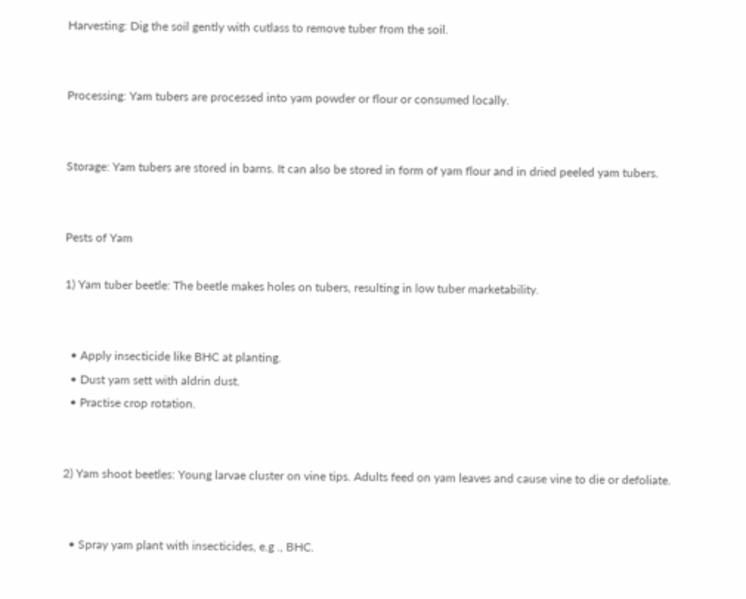Harvesting: Dig the soil gently with cutlass to remove tuber from the soil.


Processing: Yam tubers are processed into yam powder or flour or consumed locally.


Storage: Yam tubers are stored in barns. It can also be stored in form of yam flour and in dried peeled yam tubers.


Pests of Yam

1) Yam tuber beetle: The beetle makes holes on tubers, resulting in low tuber marketability.


  • Apply insecticide like BHC at planting.
  • Dust yam sett with aldrin dust.
  • Practise crop rotation.


2) Yam shoot beetles: Young larvae cluster on vine tips. Adults feed on yam leaves and cause vine to die or defoliate.


  • Spray yam plant with insecticides, e.g ., BHC.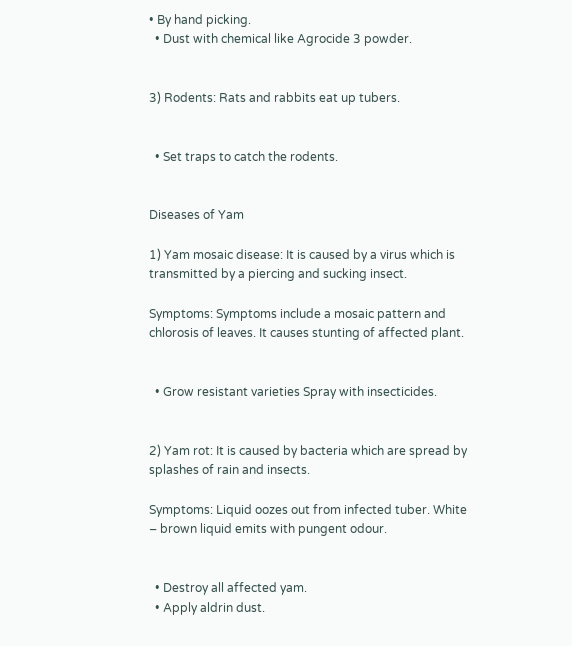• By hand picking.
  • Dust with chemical like Agrocide 3 powder.


3) Rodents: Rats and rabbits eat up tubers.


  • Set traps to catch the rodents.


Diseases of Yam

1) Yam mosaic disease: It is caused by a virus which is transmitted by a piercing and sucking insect.

Symptoms: Symptoms include a mosaic pattern and chlorosis of leaves. It causes stunting of affected plant.


  • Grow resistant varieties Spray with insecticides.


2) Yam rot: It is caused by bacteria which are spread by splashes of rain and insects.

Symptoms: Liquid oozes out from infected tuber. White – brown liquid emits with pungent odour.


  • Destroy all affected yam.
  • Apply aldrin dust.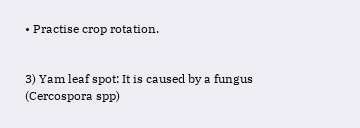• Practise crop rotation.


3) Yam leaf spot: It is caused by a fungus (Cercospora spp)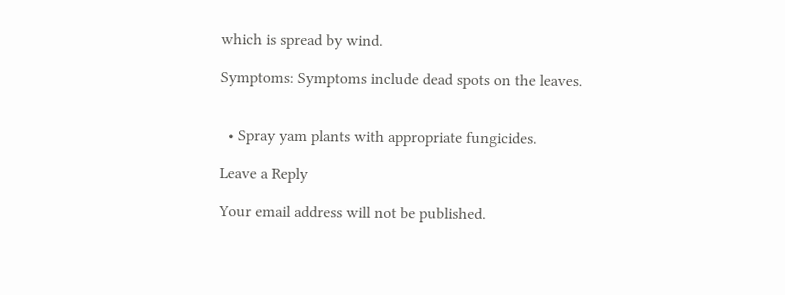which is spread by wind.

Symptoms: Symptoms include dead spots on the leaves.


  • Spray yam plants with appropriate fungicides.

Leave a Reply

Your email address will not be published.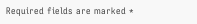Required fields are marked *